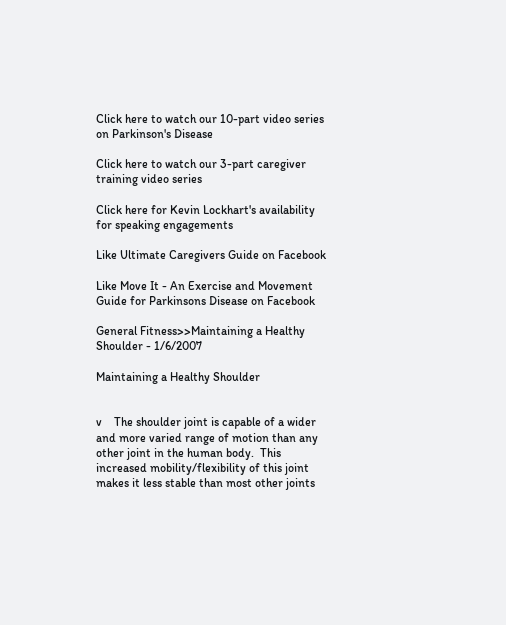Click here to watch our 10-part video series on Parkinson's Disease

Click here to watch our 3-part caregiver training video series

Click here for Kevin Lockhart's availability for speaking engagements

Like Ultimate Caregivers Guide on Facebook

Like Move It - An Exercise and Movement Guide for Parkinsons Disease on Facebook

General Fitness>>Maintaining a Healthy Shoulder - 1/6/2007

Maintaining a Healthy Shoulder


v    The shoulder joint is capable of a wider and more varied range of motion than any other joint in the human body.  This increased mobility/flexibility of this joint makes it less stable than most other joints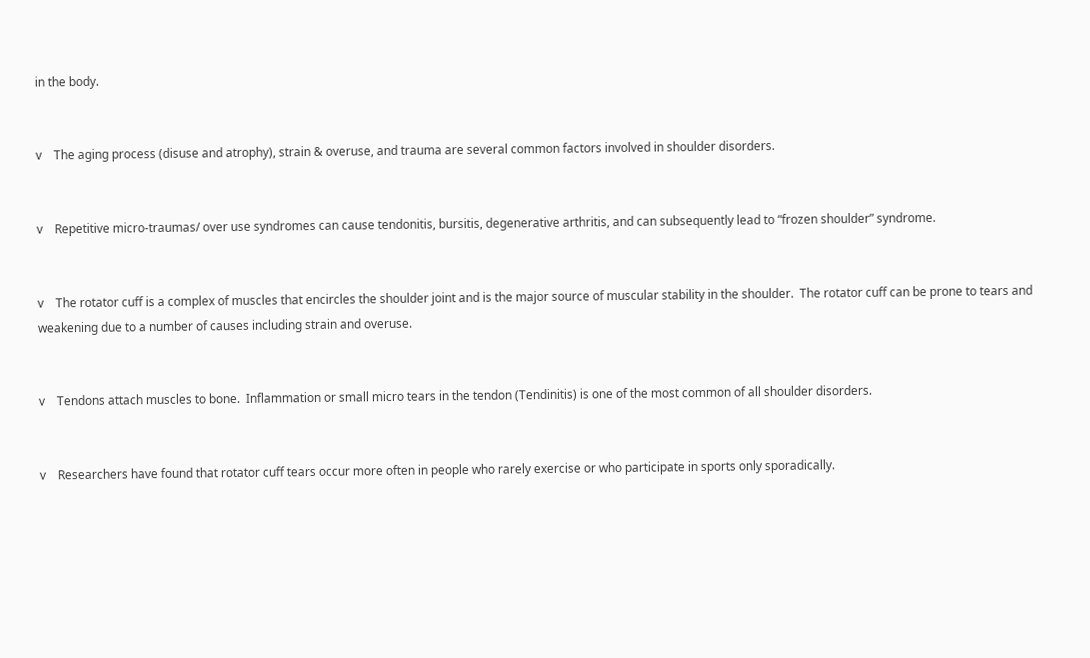in the body.


v    The aging process (disuse and atrophy), strain & overuse, and trauma are several common factors involved in shoulder disorders.


v    Repetitive micro-traumas/ over use syndromes can cause tendonitis, bursitis, degenerative arthritis, and can subsequently lead to “frozen shoulder” syndrome.


v    The rotator cuff is a complex of muscles that encircles the shoulder joint and is the major source of muscular stability in the shoulder.  The rotator cuff can be prone to tears and weakening due to a number of causes including strain and overuse.


v    Tendons attach muscles to bone.  Inflammation or small micro tears in the tendon (Tendinitis) is one of the most common of all shoulder disorders.


v    Researchers have found that rotator cuff tears occur more often in people who rarely exercise or who participate in sports only sporadically.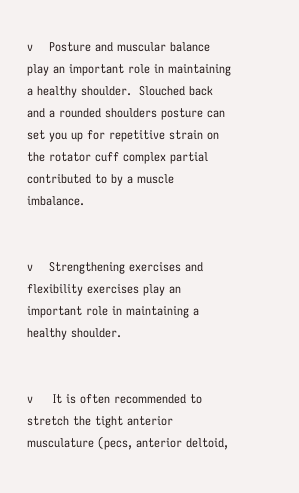v    Posture and muscular balance play an important role in maintaining a healthy shoulder.  Slouched back and a rounded shoulders posture can set you up for repetitive strain on the rotator cuff complex partial contributed to by a muscle imbalance.


v    Strengthening exercises and flexibility exercises play an important role in maintaining a healthy shoulder.


v     It is often recommended to stretch the tight anterior musculature (pecs, anterior deltoid,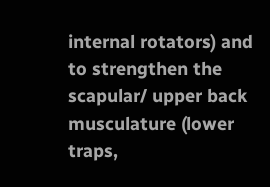internal rotators) and to strengthen the scapular/ upper back musculature (lower traps,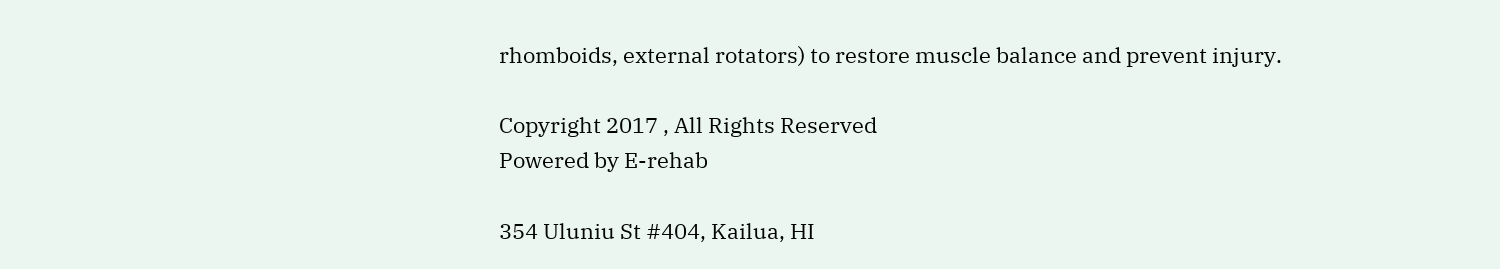rhomboids, external rotators) to restore muscle balance and prevent injury.

Copyright 2017 , All Rights Reserved
Powered by E-rehab

354 Uluniu St #404, Kailua, HI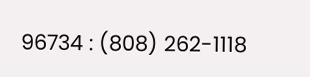96734 : (808) 262-1118